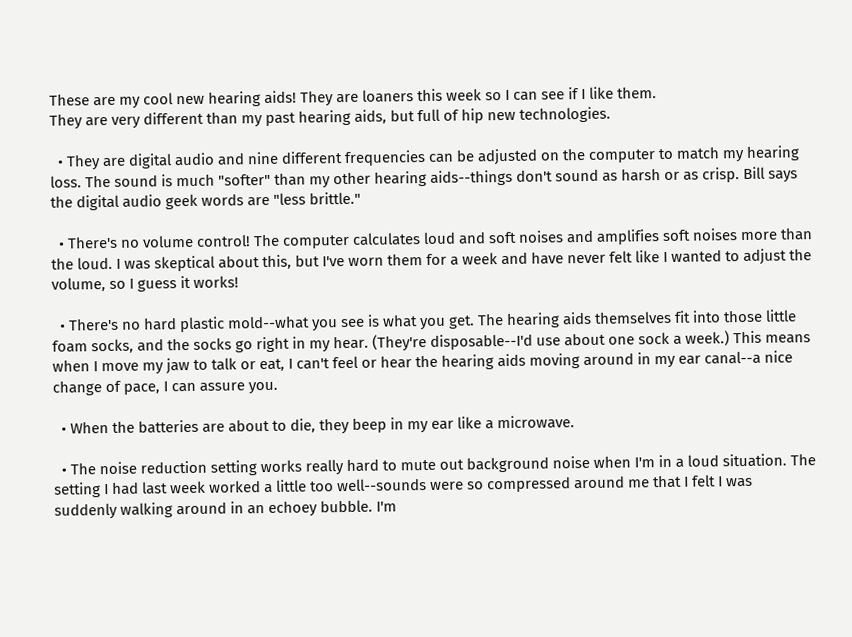These are my cool new hearing aids! They are loaners this week so I can see if I like them.
They are very different than my past hearing aids, but full of hip new technologies.

  • They are digital audio and nine different frequencies can be adjusted on the computer to match my hearing loss. The sound is much "softer" than my other hearing aids--things don't sound as harsh or as crisp. Bill says the digital audio geek words are "less brittle."

  • There's no volume control! The computer calculates loud and soft noises and amplifies soft noises more than the loud. I was skeptical about this, but I've worn them for a week and have never felt like I wanted to adjust the volume, so I guess it works!

  • There's no hard plastic mold--what you see is what you get. The hearing aids themselves fit into those little foam socks, and the socks go right in my hear. (They're disposable--I'd use about one sock a week.) This means when I move my jaw to talk or eat, I can't feel or hear the hearing aids moving around in my ear canal--a nice change of pace, I can assure you.

  • When the batteries are about to die, they beep in my ear like a microwave.

  • The noise reduction setting works really hard to mute out background noise when I'm in a loud situation. The setting I had last week worked a little too well--sounds were so compressed around me that I felt I was suddenly walking around in an echoey bubble. I'm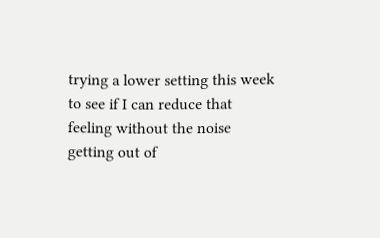trying a lower setting this week to see if I can reduce that feeling without the noise getting out of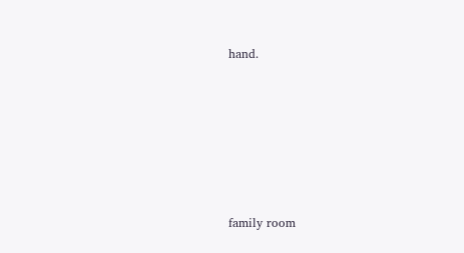hand.







family room